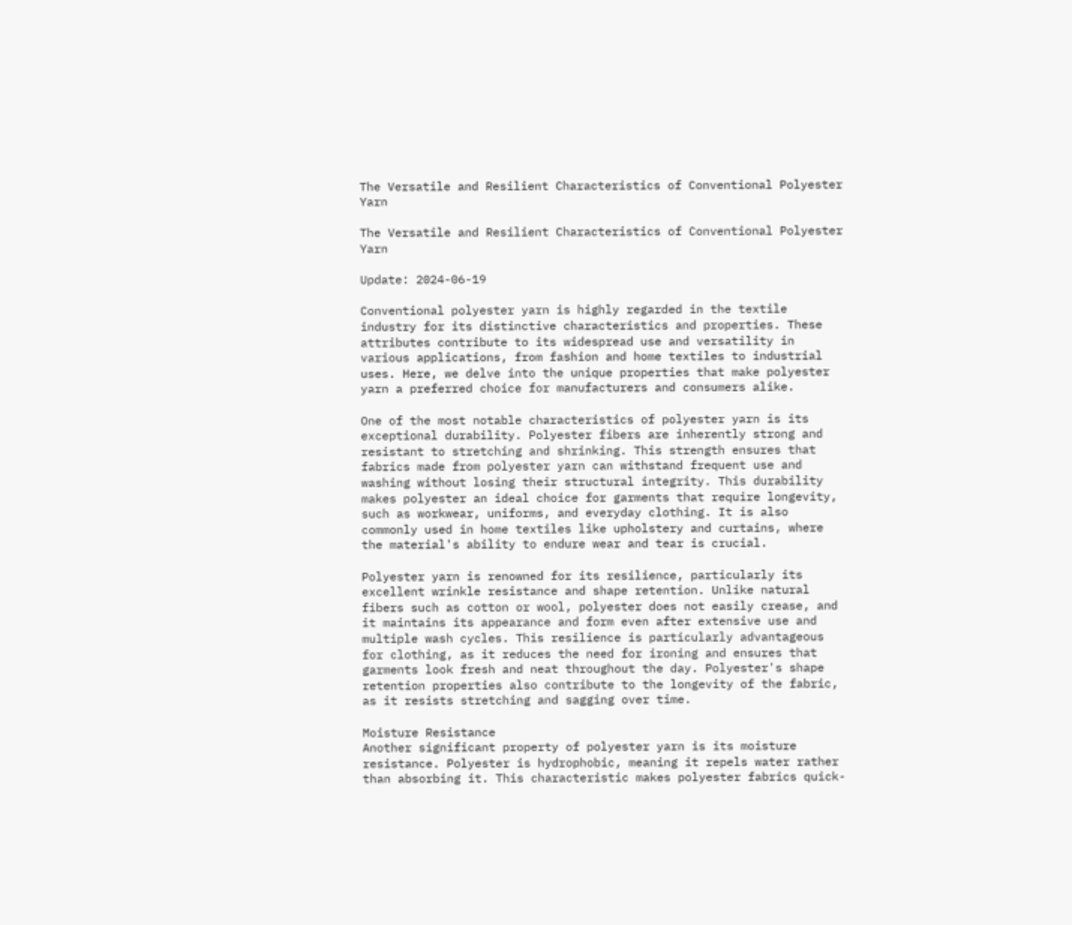The Versatile and Resilient Characteristics of Conventional Polyester Yarn

The Versatile and Resilient Characteristics of Conventional Polyester Yarn

Update: 2024-06-19

Conventional polyester yarn is highly regarded in the textile industry for its distinctive characteristics and properties. These attributes contribute to its widespread use and versatility in various applications, from fashion and home textiles to industrial uses. Here, we delve into the unique properties that make polyester yarn a preferred choice for manufacturers and consumers alike.

One of the most notable characteristics of polyester yarn is its exceptional durability. Polyester fibers are inherently strong and resistant to stretching and shrinking. This strength ensures that fabrics made from polyester yarn can withstand frequent use and washing without losing their structural integrity. This durability makes polyester an ideal choice for garments that require longevity, such as workwear, uniforms, and everyday clothing. It is also commonly used in home textiles like upholstery and curtains, where the material's ability to endure wear and tear is crucial.

Polyester yarn is renowned for its resilience, particularly its excellent wrinkle resistance and shape retention. Unlike natural fibers such as cotton or wool, polyester does not easily crease, and it maintains its appearance and form even after extensive use and multiple wash cycles. This resilience is particularly advantageous for clothing, as it reduces the need for ironing and ensures that garments look fresh and neat throughout the day. Polyester's shape retention properties also contribute to the longevity of the fabric, as it resists stretching and sagging over time.

Moisture Resistance
Another significant property of polyester yarn is its moisture resistance. Polyester is hydrophobic, meaning it repels water rather than absorbing it. This characteristic makes polyester fabrics quick-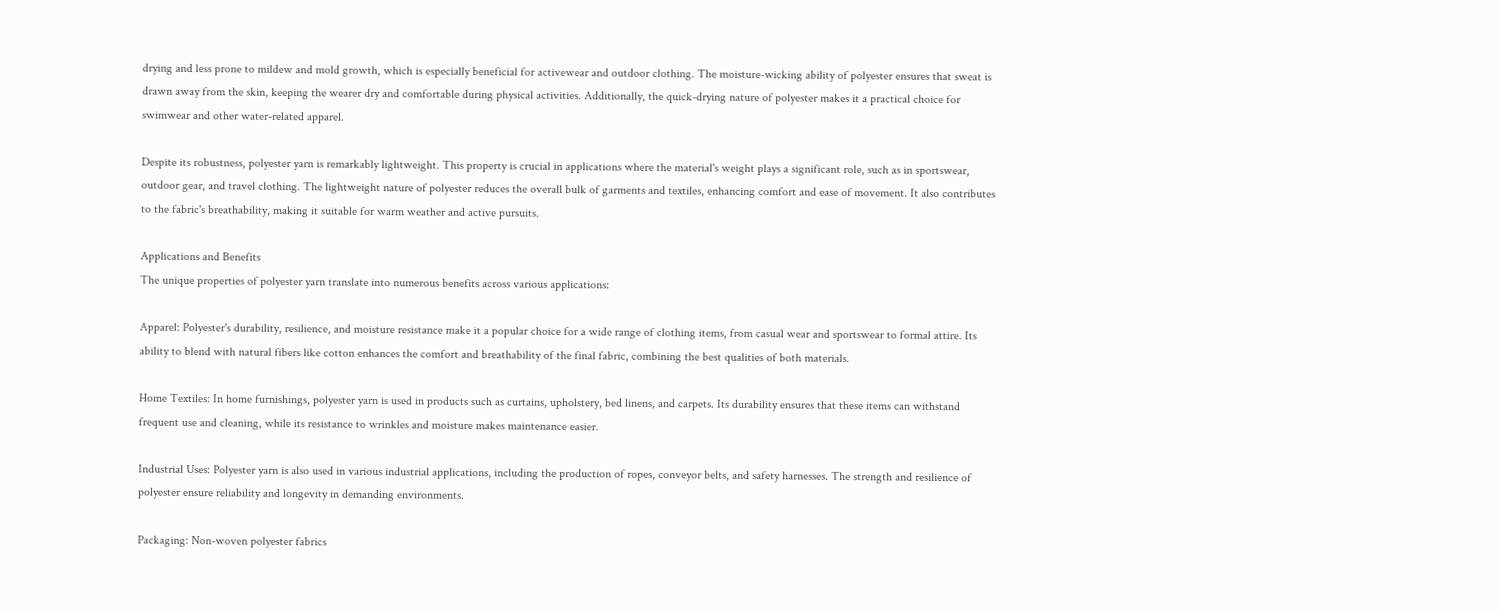drying and less prone to mildew and mold growth, which is especially beneficial for activewear and outdoor clothing. The moisture-wicking ability of polyester ensures that sweat is drawn away from the skin, keeping the wearer dry and comfortable during physical activities. Additionally, the quick-drying nature of polyester makes it a practical choice for swimwear and other water-related apparel.

Despite its robustness, polyester yarn is remarkably lightweight. This property is crucial in applications where the material's weight plays a significant role, such as in sportswear, outdoor gear, and travel clothing. The lightweight nature of polyester reduces the overall bulk of garments and textiles, enhancing comfort and ease of movement. It also contributes to the fabric's breathability, making it suitable for warm weather and active pursuits.

Applications and Benefits
The unique properties of polyester yarn translate into numerous benefits across various applications:

Apparel: Polyester's durability, resilience, and moisture resistance make it a popular choice for a wide range of clothing items, from casual wear and sportswear to formal attire. Its ability to blend with natural fibers like cotton enhances the comfort and breathability of the final fabric, combining the best qualities of both materials.

Home Textiles: In home furnishings, polyester yarn is used in products such as curtains, upholstery, bed linens, and carpets. Its durability ensures that these items can withstand frequent use and cleaning, while its resistance to wrinkles and moisture makes maintenance easier.

Industrial Uses: Polyester yarn is also used in various industrial applications, including the production of ropes, conveyor belts, and safety harnesses. The strength and resilience of polyester ensure reliability and longevity in demanding environments.

Packaging: Non-woven polyester fabrics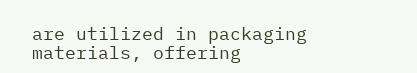are utilized in packaging materials, offering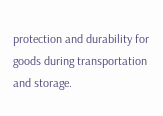protection and durability for goods during transportation and storage.